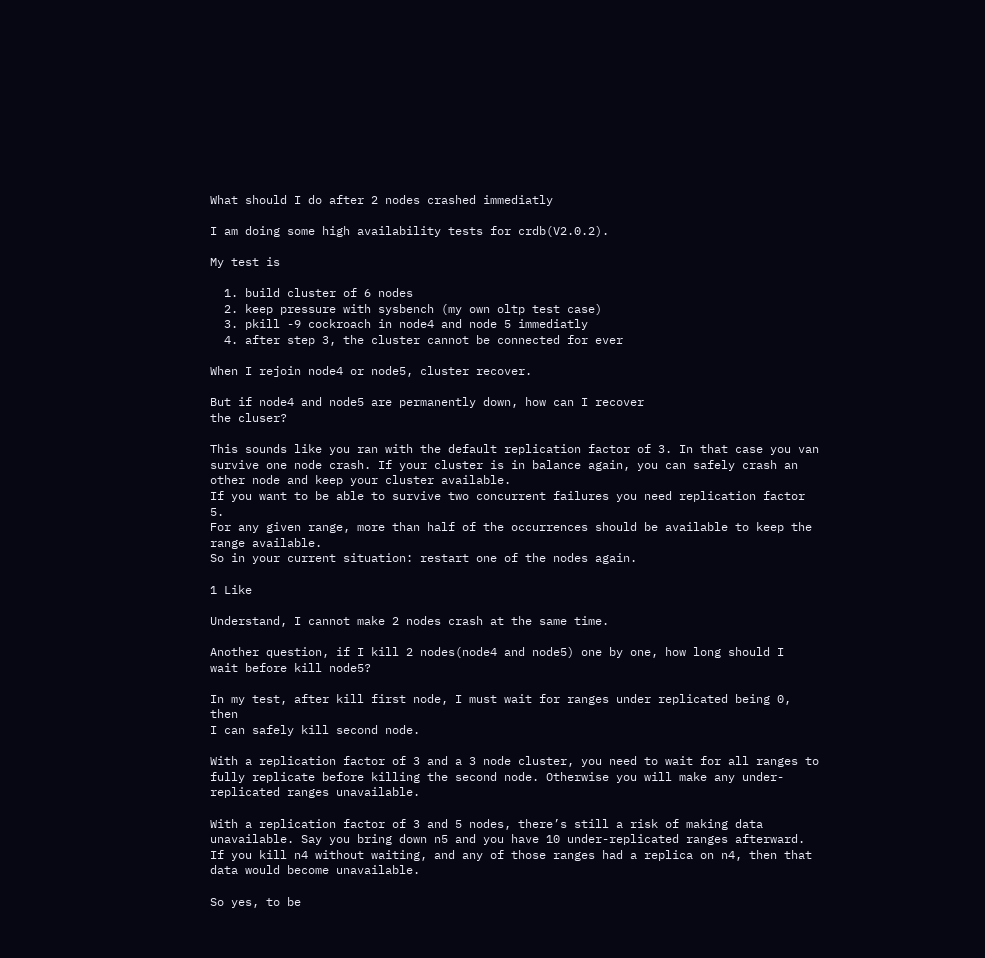What should I do after 2 nodes crashed immediatly

I am doing some high availability tests for crdb(V2.0.2).

My test is

  1. build cluster of 6 nodes
  2. keep pressure with sysbench (my own oltp test case)
  3. pkill -9 cockroach in node4 and node 5 immediatly
  4. after step 3, the cluster cannot be connected for ever

When I rejoin node4 or node5, cluster recover.

But if node4 and node5 are permanently down, how can I recover
the cluser?

This sounds like you ran with the default replication factor of 3. In that case you van survive one node crash. If your cluster is in balance again, you can safely crash an other node and keep your cluster available.
If you want to be able to survive two concurrent failures you need replication factor 5.
For any given range, more than half of the occurrences should be available to keep the range available.
So in your current situation: restart one of the nodes again.

1 Like

Understand, I cannot make 2 nodes crash at the same time.

Another question, if I kill 2 nodes(node4 and node5) one by one, how long should I
wait before kill node5?

In my test, after kill first node, I must wait for ranges under replicated being 0, then
I can safely kill second node.

With a replication factor of 3 and a 3 node cluster, you need to wait for all ranges to fully replicate before killing the second node. Otherwise you will make any under-replicated ranges unavailable.

With a replication factor of 3 and 5 nodes, there’s still a risk of making data unavailable. Say you bring down n5 and you have 10 under-replicated ranges afterward. If you kill n4 without waiting, and any of those ranges had a replica on n4, then that data would become unavailable.

So yes, to be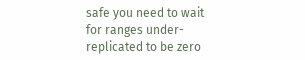safe you need to wait for ranges under-replicated to be zero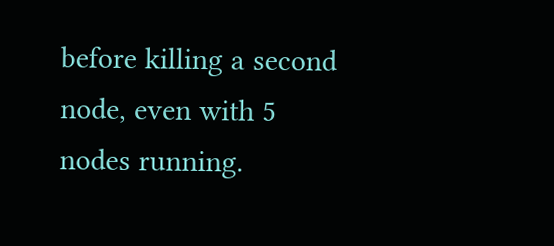before killing a second node, even with 5 nodes running.